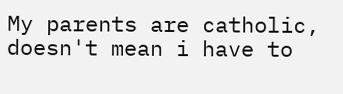My parents are catholic, doesn't mean i have to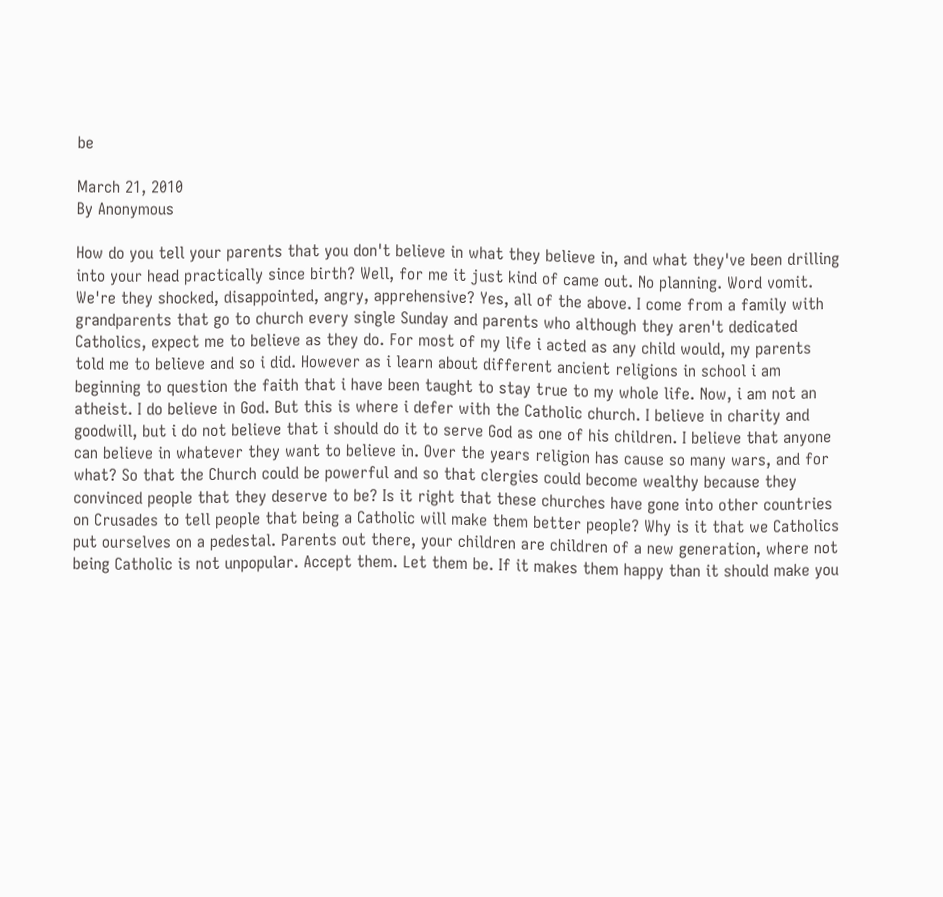be

March 21, 2010
By Anonymous

How do you tell your parents that you don't believe in what they believe in, and what they've been drilling into your head practically since birth? Well, for me it just kind of came out. No planning. Word vomit. We're they shocked, disappointed, angry, apprehensive? Yes, all of the above. I come from a family with grandparents that go to church every single Sunday and parents who although they aren't dedicated Catholics, expect me to believe as they do. For most of my life i acted as any child would, my parents told me to believe and so i did. However as i learn about different ancient religions in school i am beginning to question the faith that i have been taught to stay true to my whole life. Now, i am not an atheist. I do believe in God. But this is where i defer with the Catholic church. I believe in charity and goodwill, but i do not believe that i should do it to serve God as one of his children. I believe that anyone can believe in whatever they want to believe in. Over the years religion has cause so many wars, and for what? So that the Church could be powerful and so that clergies could become wealthy because they convinced people that they deserve to be? Is it right that these churches have gone into other countries on Crusades to tell people that being a Catholic will make them better people? Why is it that we Catholics put ourselves on a pedestal. Parents out there, your children are children of a new generation, where not being Catholic is not unpopular. Accept them. Let them be. If it makes them happy than it should make you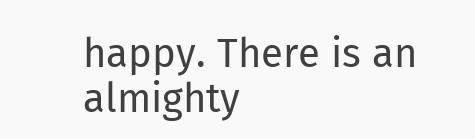happy. There is an almighty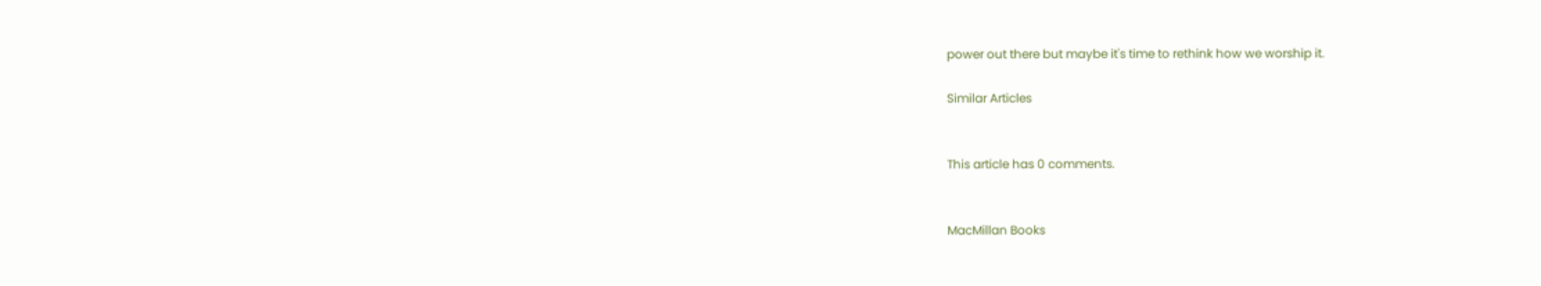power out there but maybe it's time to rethink how we worship it.

Similar Articles


This article has 0 comments.


MacMillan Books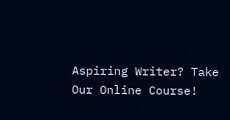Aspiring Writer? Take Our Online Course!